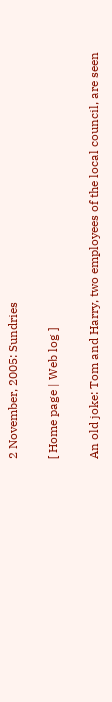2 November, 2005: Sundries

[ Home page | Web log ]

An old joke: Tom and Harry, two employees of the local council, are seen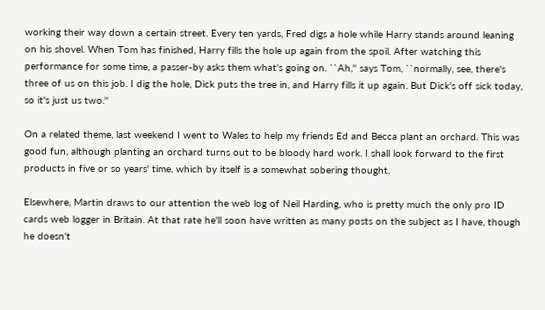working their way down a certain street. Every ten yards, Fred digs a hole while Harry stands around leaning on his shovel. When Tom has finished, Harry fills the hole up again from the spoil. After watching this performance for some time, a passer-by asks them what's going on. ``Ah,'' says Tom, ``normally, see, there's three of us on this job. I dig the hole, Dick puts the tree in, and Harry fills it up again. But Dick's off sick today, so it's just us two.''

On a related theme, last weekend I went to Wales to help my friends Ed and Becca plant an orchard. This was good fun, although planting an orchard turns out to be bloody hard work. I shall look forward to the first products in five or so years' time, which by itself is a somewhat sobering thought.

Elsewhere, Martin draws to our attention the web log of Neil Harding, who is pretty much the only pro ID cards web logger in Britain. At that rate he'll soon have written as many posts on the subject as I have, though he doesn't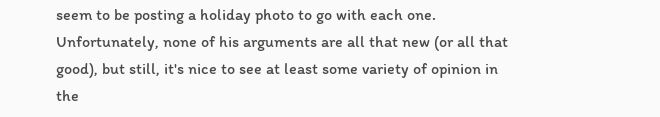seem to be posting a holiday photo to go with each one. Unfortunately, none of his arguments are all that new (or all that good), but still, it's nice to see at least some variety of opinion in the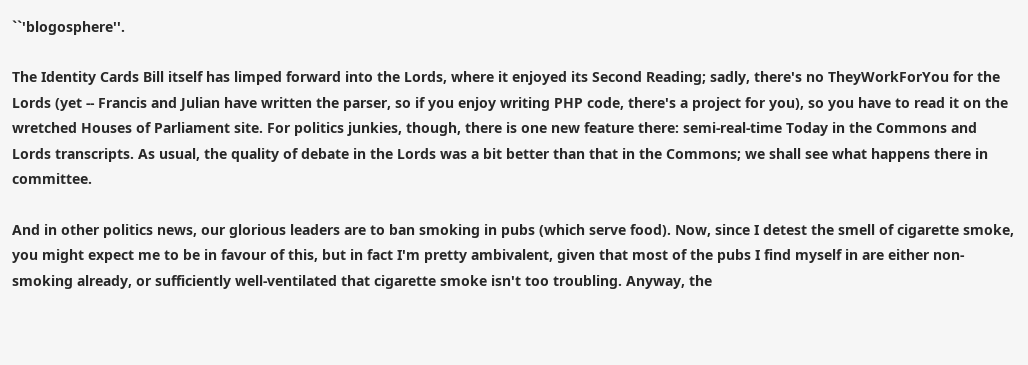``'blogosphere''.

The Identity Cards Bill itself has limped forward into the Lords, where it enjoyed its Second Reading; sadly, there's no TheyWorkForYou for the Lords (yet -- Francis and Julian have written the parser, so if you enjoy writing PHP code, there's a project for you), so you have to read it on the wretched Houses of Parliament site. For politics junkies, though, there is one new feature there: semi-real-time Today in the Commons and Lords transcripts. As usual, the quality of debate in the Lords was a bit better than that in the Commons; we shall see what happens there in committee.

And in other politics news, our glorious leaders are to ban smoking in pubs (which serve food). Now, since I detest the smell of cigarette smoke, you might expect me to be in favour of this, but in fact I'm pretty ambivalent, given that most of the pubs I find myself in are either non-smoking already, or sufficiently well-ventilated that cigarette smoke isn't too troubling. Anyway, the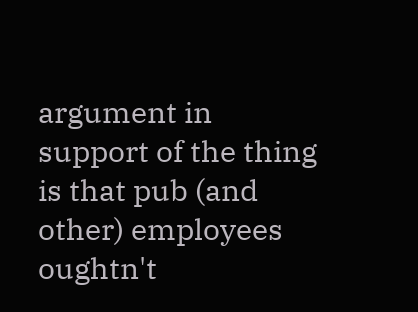argument in support of the thing is that pub (and other) employees oughtn't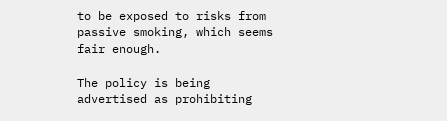to be exposed to risks from passive smoking, which seems fair enough.

The policy is being advertised as prohibiting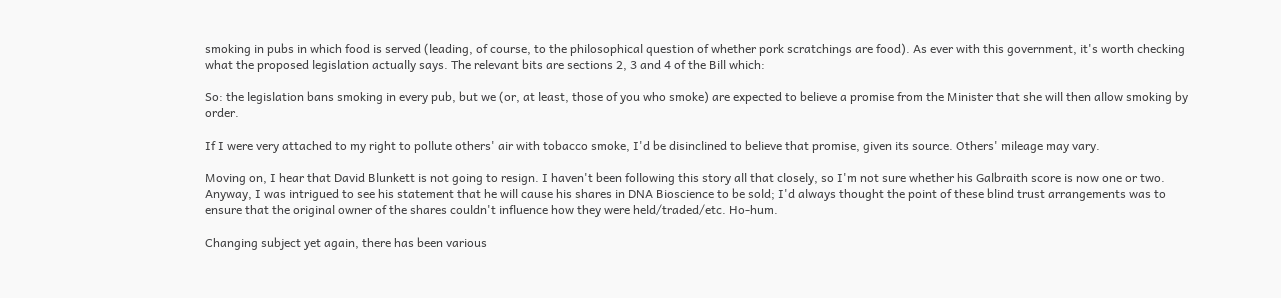smoking in pubs in which food is served (leading, of course, to the philosophical question of whether pork scratchings are food). As ever with this government, it's worth checking what the proposed legislation actually says. The relevant bits are sections 2, 3 and 4 of the Bill which:

So: the legislation bans smoking in every pub, but we (or, at least, those of you who smoke) are expected to believe a promise from the Minister that she will then allow smoking by order.

If I were very attached to my right to pollute others' air with tobacco smoke, I'd be disinclined to believe that promise, given its source. Others' mileage may vary.

Moving on, I hear that David Blunkett is not going to resign. I haven't been following this story all that closely, so I'm not sure whether his Galbraith score is now one or two. Anyway, I was intrigued to see his statement that he will cause his shares in DNA Bioscience to be sold; I'd always thought the point of these blind trust arrangements was to ensure that the original owner of the shares couldn't influence how they were held/traded/etc. Ho-hum.

Changing subject yet again, there has been various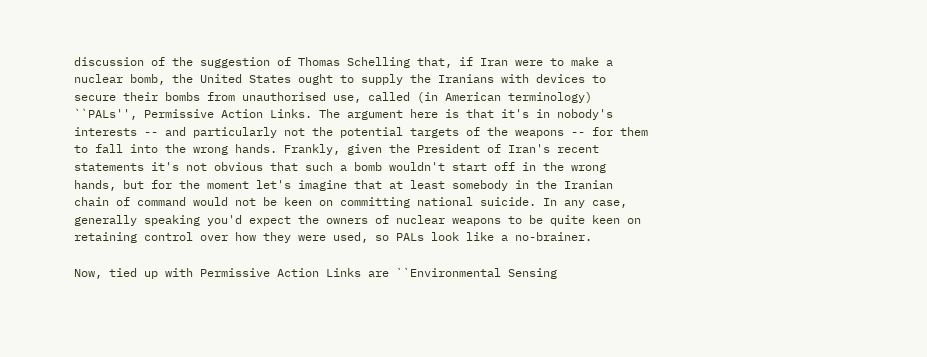discussion of the suggestion of Thomas Schelling that, if Iran were to make a nuclear bomb, the United States ought to supply the Iranians with devices to secure their bombs from unauthorised use, called (in American terminology) ``PALs'', Permissive Action Links. The argument here is that it's in nobody's interests -- and particularly not the potential targets of the weapons -- for them to fall into the wrong hands. Frankly, given the President of Iran's recent statements it's not obvious that such a bomb wouldn't start off in the wrong hands, but for the moment let's imagine that at least somebody in the Iranian chain of command would not be keen on committing national suicide. In any case, generally speaking you'd expect the owners of nuclear weapons to be quite keen on retaining control over how they were used, so PALs look like a no-brainer.

Now, tied up with Permissive Action Links are ``Environmental Sensing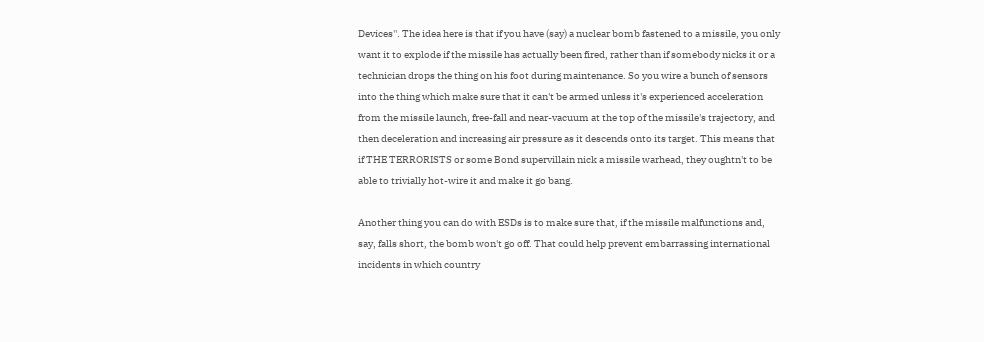Devices''. The idea here is that if you have (say) a nuclear bomb fastened to a missile, you only want it to explode if the missile has actually been fired, rather than if somebody nicks it or a technician drops the thing on his foot during maintenance. So you wire a bunch of sensors into the thing which make sure that it can't be armed unless it's experienced acceleration from the missile launch, free-fall and near-vacuum at the top of the missile's trajectory, and then deceleration and increasing air pressure as it descends onto its target. This means that if THE TERRORISTS or some Bond supervillain nick a missile warhead, they oughtn't to be able to trivially hot-wire it and make it go bang.

Another thing you can do with ESDs is to make sure that, if the missile malfunctions and, say, falls short, the bomb won't go off. That could help prevent embarrassing international incidents in which country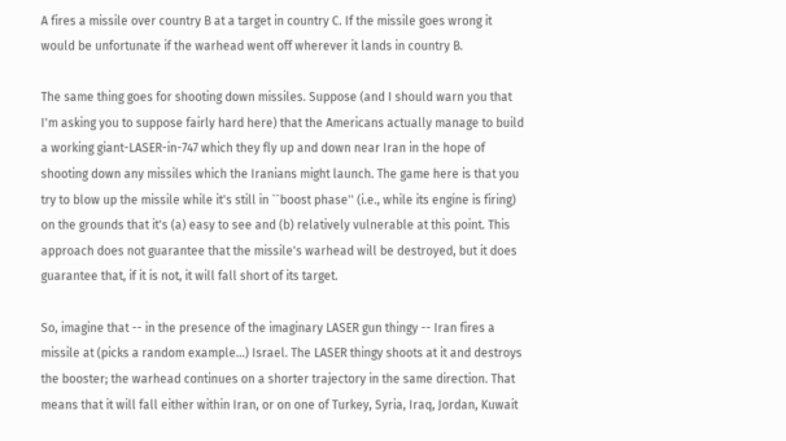A fires a missile over country B at a target in country C. If the missile goes wrong it would be unfortunate if the warhead went off wherever it lands in country B.

The same thing goes for shooting down missiles. Suppose (and I should warn you that I'm asking you to suppose fairly hard here) that the Americans actually manage to build a working giant-LASER-in-747 which they fly up and down near Iran in the hope of shooting down any missiles which the Iranians might launch. The game here is that you try to blow up the missile while it's still in ``boost phase'' (i.e., while its engine is firing) on the grounds that it's (a) easy to see and (b) relatively vulnerable at this point. This approach does not guarantee that the missile's warhead will be destroyed, but it does guarantee that, if it is not, it will fall short of its target.

So, imagine that -- in the presence of the imaginary LASER gun thingy -- Iran fires a missile at (picks a random example...) Israel. The LASER thingy shoots at it and destroys the booster; the warhead continues on a shorter trajectory in the same direction. That means that it will fall either within Iran, or on one of Turkey, Syria, Iraq, Jordan, Kuwait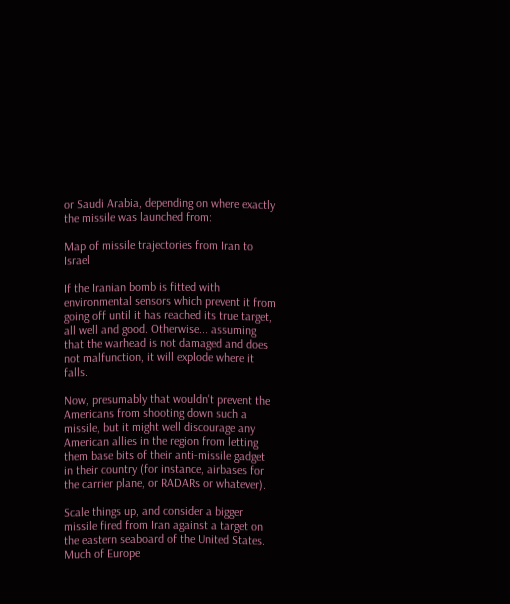or Saudi Arabia, depending on where exactly the missile was launched from:

Map of missile trajectories from Iran to Israel

If the Iranian bomb is fitted with environmental sensors which prevent it from going off until it has reached its true target, all well and good. Otherwise... assuming that the warhead is not damaged and does not malfunction, it will explode where it falls.

Now, presumably that wouldn't prevent the Americans from shooting down such a missile, but it might well discourage any American allies in the region from letting them base bits of their anti-missile gadget in their country (for instance, airbases for the carrier plane, or RADARs or whatever).

Scale things up, and consider a bigger missile fired from Iran against a target on the eastern seaboard of the United States. Much of Europe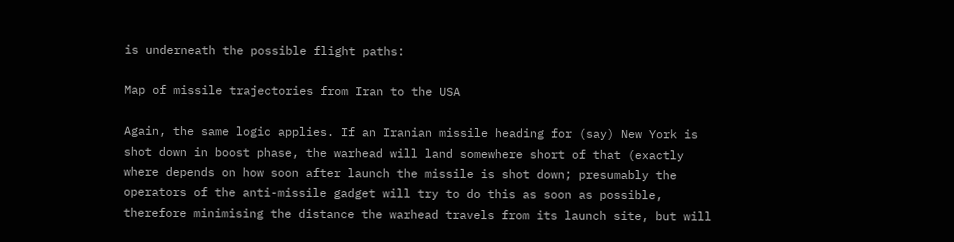is underneath the possible flight paths:

Map of missile trajectories from Iran to the USA

Again, the same logic applies. If an Iranian missile heading for (say) New York is shot down in boost phase, the warhead will land somewhere short of that (exactly where depends on how soon after launch the missile is shot down; presumably the operators of the anti-missile gadget will try to do this as soon as possible, therefore minimising the distance the warhead travels from its launch site, but will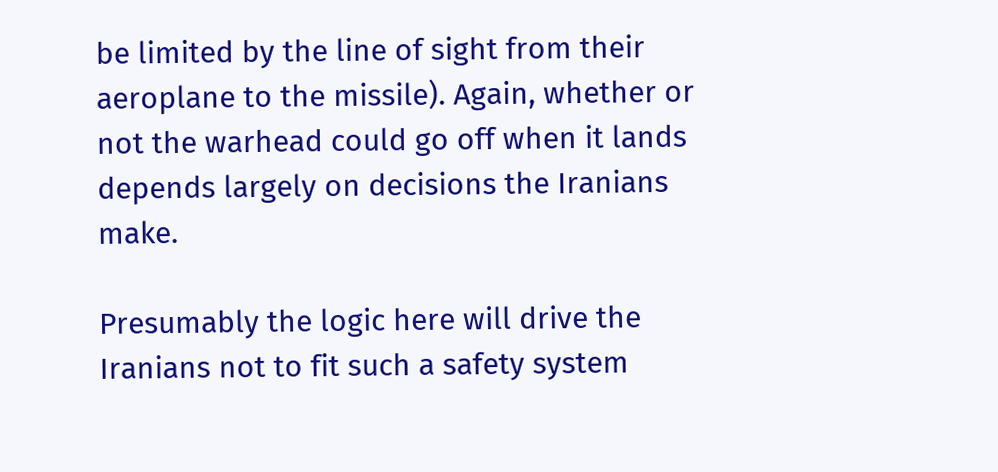be limited by the line of sight from their aeroplane to the missile). Again, whether or not the warhead could go off when it lands depends largely on decisions the Iranians make.

Presumably the logic here will drive the Iranians not to fit such a safety system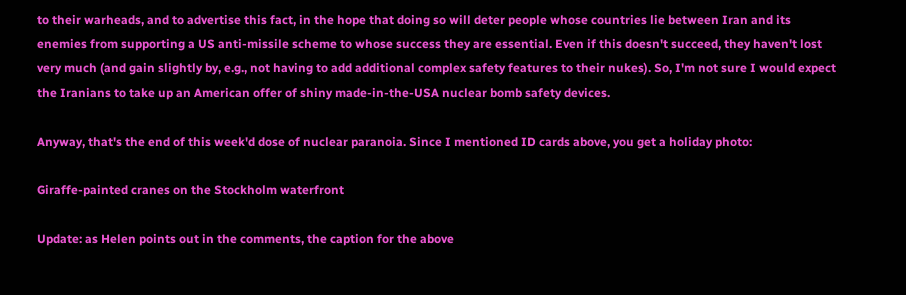to their warheads, and to advertise this fact, in the hope that doing so will deter people whose countries lie between Iran and its enemies from supporting a US anti-missile scheme to whose success they are essential. Even if this doesn't succeed, they haven't lost very much (and gain slightly by, e.g., not having to add additional complex safety features to their nukes). So, I'm not sure I would expect the Iranians to take up an American offer of shiny made-in-the-USA nuclear bomb safety devices.

Anyway, that's the end of this week'd dose of nuclear paranoia. Since I mentioned ID cards above, you get a holiday photo:

Giraffe-painted cranes on the Stockholm waterfront

Update: as Helen points out in the comments, the caption for the above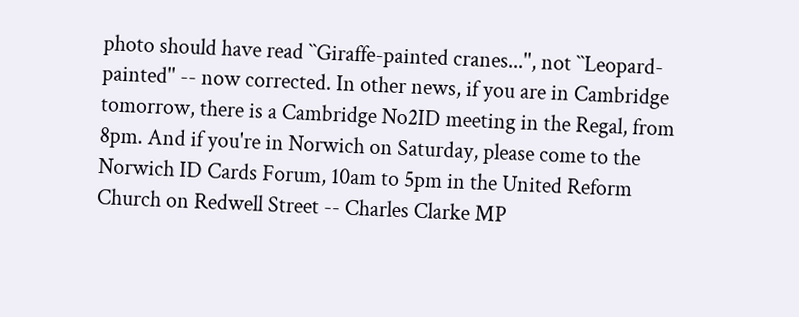photo should have read ``Giraffe-painted cranes...'', not ``Leopard-painted'' -- now corrected. In other news, if you are in Cambridge tomorrow, there is a Cambridge No2ID meeting in the Regal, from 8pm. And if you're in Norwich on Saturday, please come to the Norwich ID Cards Forum, 10am to 5pm in the United Reform Church on Redwell Street -- Charles Clarke MP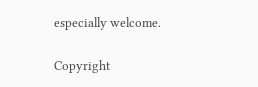especially welcome.

Copyright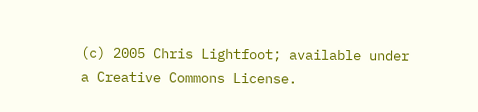(c) 2005 Chris Lightfoot; available under a Creative Commons License.